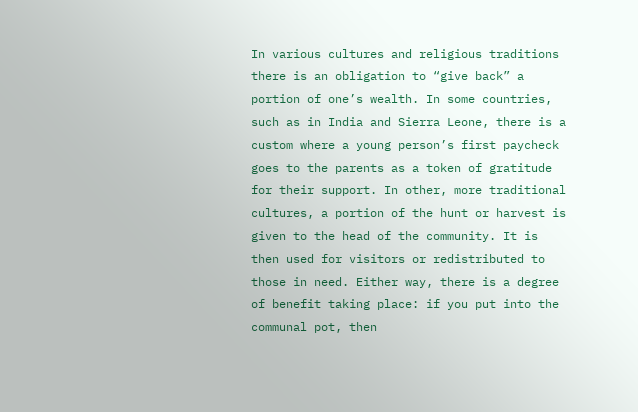In various cultures and religious traditions there is an obligation to “give back” a portion of one’s wealth. In some countries, such as in India and Sierra Leone, there is a custom where a young person’s first paycheck goes to the parents as a token of gratitude for their support. In other, more traditional cultures, a portion of the hunt or harvest is given to the head of the community. It is then used for visitors or redistributed to those in need. Either way, there is a degree of benefit taking place: if you put into the communal pot, then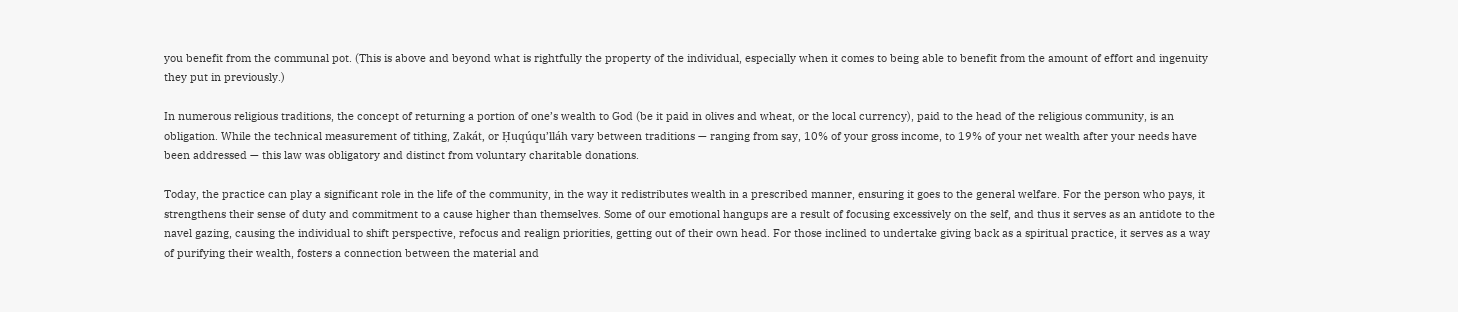you benefit from the communal pot. (This is above and beyond what is rightfully the property of the individual, especially when it comes to being able to benefit from the amount of effort and ingenuity they put in previously.)

In numerous religious traditions, the concept of returning a portion of one’s wealth to God (be it paid in olives and wheat, or the local currency), paid to the head of the religious community, is an obligation. While the technical measurement of tithing, Zakát, or Ḥuqúqu’lláh vary between traditions — ranging from say, 10% of your gross income, to 19% of your net wealth after your needs have been addressed — this law was obligatory and distinct from voluntary charitable donations.

Today, the practice can play a significant role in the life of the community, in the way it redistributes wealth in a prescribed manner, ensuring it goes to the general welfare. For the person who pays, it strengthens their sense of duty and commitment to a cause higher than themselves. Some of our emotional hangups are a result of focusing excessively on the self, and thus it serves as an antidote to the navel gazing, causing the individual to shift perspective, refocus and realign priorities, getting out of their own head. For those inclined to undertake giving back as a spiritual practice, it serves as a way of purifying their wealth, fosters a connection between the material and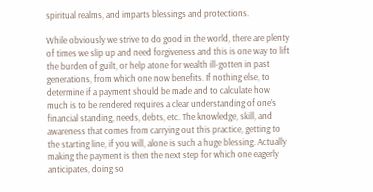spiritual realms, and imparts blessings and protections.

While obviously we strive to do good in the world, there are plenty of times we slip up and need forgiveness and this is one way to lift the burden of guilt, or help atone for wealth ill-gotten in past generations, from which one now benefits. If nothing else, to determine if a payment should be made and to calculate how much is to be rendered requires a clear understanding of one’s financial standing, needs, debts, etc. The knowledge, skill, and awareness that comes from carrying out this practice, getting to the starting line, if you will, alone is such a huge blessing. Actually making the payment is then the next step for which one eagerly anticipates, doing so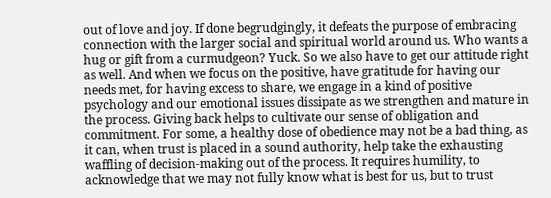out of love and joy. If done begrudgingly, it defeats the purpose of embracing connection with the larger social and spiritual world around us. Who wants a hug or gift from a curmudgeon? Yuck. So we also have to get our attitude right as well. And when we focus on the positive, have gratitude for having our needs met, for having excess to share, we engage in a kind of positive psychology and our emotional issues dissipate as we strengthen and mature in the process. Giving back helps to cultivate our sense of obligation and commitment. For some, a healthy dose of obedience may not be a bad thing, as it can, when trust is placed in a sound authority, help take the exhausting waffling of decision-making out of the process. It requires humility, to acknowledge that we may not fully know what is best for us, but to trust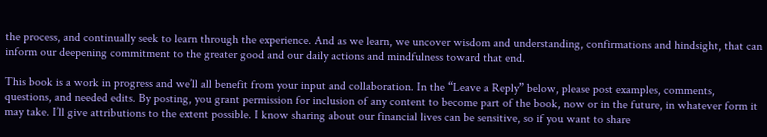the process, and continually seek to learn through the experience. And as we learn, we uncover wisdom and understanding, confirmations and hindsight, that can inform our deepening commitment to the greater good and our daily actions and mindfulness toward that end.

This book is a work in progress and we’ll all benefit from your input and collaboration. In the “Leave a Reply” below, please post examples, comments, questions, and needed edits. By posting, you grant permission for inclusion of any content to become part of the book, now or in the future, in whatever form it may take. I’ll give attributions to the extent possible. I know sharing about our financial lives can be sensitive, so if you want to share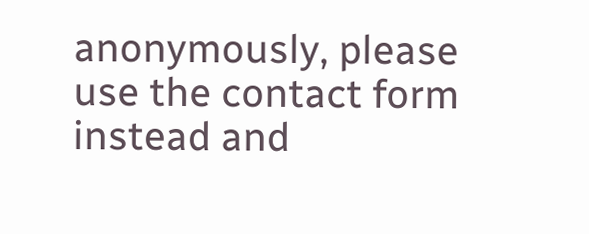anonymously, please use the contact form instead and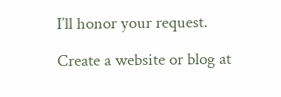I’ll honor your request.

Create a website or blog at